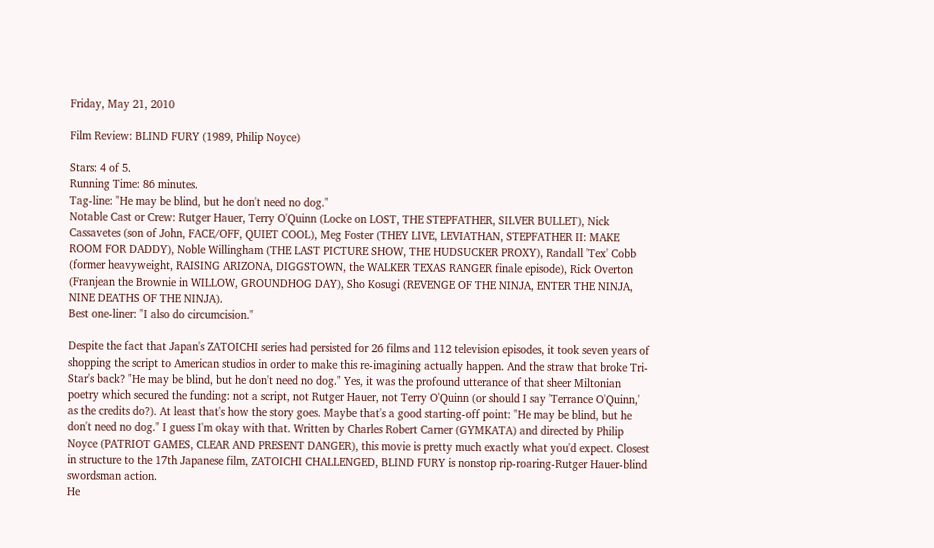Friday, May 21, 2010

Film Review: BLIND FURY (1989, Philip Noyce)

Stars: 4 of 5.
Running Time: 86 minutes.
Tag-line: "He may be blind, but he don't need no dog."
Notable Cast or Crew: Rutger Hauer, Terry O'Quinn (Locke on LOST, THE STEPFATHER, SILVER BULLET), Nick Cassavetes (son of John, FACE/OFF, QUIET COOL), Meg Foster (THEY LIVE, LEVIATHAN, STEPFATHER II: MAKE ROOM FOR DADDY), Noble Willingham (THE LAST PICTURE SHOW, THE HUDSUCKER PROXY), Randall 'Tex' Cobb (former heavyweight, RAISING ARIZONA, DIGGSTOWN, the WALKER TEXAS RANGER finale episode), Rick Overton (Franjean the Brownie in WILLOW, GROUNDHOG DAY), Sho Kosugi (REVENGE OF THE NINJA, ENTER THE NINJA, NINE DEATHS OF THE NINJA).
Best one-liner: "I also do circumcision."

Despite the fact that Japan's ZATOICHI series had persisted for 26 films and 112 television episodes, it took seven years of shopping the script to American studios in order to make this re-imagining actually happen. And the straw that broke Tri-Star's back? "He may be blind, but he don't need no dog." Yes, it was the profound utterance of that sheer Miltonian poetry which secured the funding: not a script, not Rutger Hauer, not Terry O'Quinn (or should I say 'Terrance O'Quinn,' as the credits do?). At least that's how the story goes. Maybe that's a good starting-off point: "He may be blind, but he don't need no dog." I guess I'm okay with that. Written by Charles Robert Carner (GYMKATA) and directed by Philip Noyce (PATRIOT GAMES, CLEAR AND PRESENT DANGER), this movie is pretty much exactly what you'd expect. Closest in structure to the 17th Japanese film, ZATOICHI CHALLENGED, BLIND FURY is nonstop rip-roaring-Rutger Hauer-blind swordsman action.
He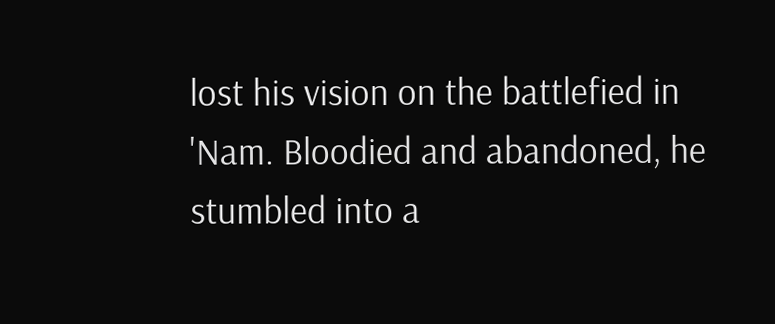lost his vision on the battlefied in 'Nam. Bloodied and abandoned, he stumbled into a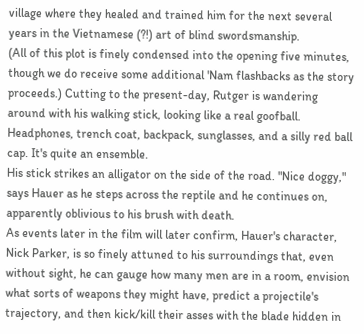village where they healed and trained him for the next several years in the Vietnamese (?!) art of blind swordsmanship.
(All of this plot is finely condensed into the opening five minutes, though we do receive some additional 'Nam flashbacks as the story proceeds.) Cutting to the present-day, Rutger is wandering around with his walking stick, looking like a real goofball. Headphones, trench coat, backpack, sunglasses, and a silly red ball cap. It's quite an ensemble.
His stick strikes an alligator on the side of the road. "Nice doggy," says Hauer as he steps across the reptile and he continues on, apparently oblivious to his brush with death.
As events later in the film will later confirm, Hauer's character, Nick Parker, is so finely attuned to his surroundings that, even without sight, he can gauge how many men are in a room, envision what sorts of weapons they might have, predict a projectile's trajectory, and then kick/kill their asses with the blade hidden in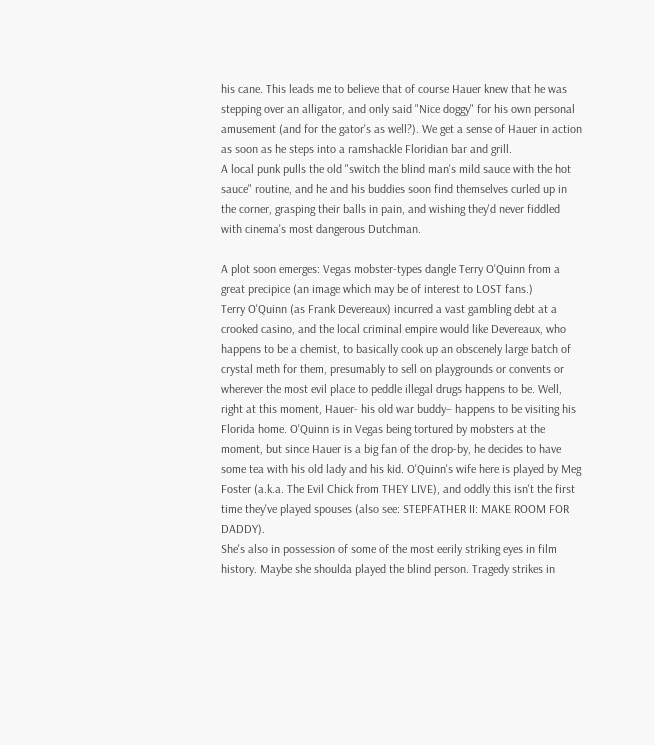his cane. This leads me to believe that of course Hauer knew that he was stepping over an alligator, and only said "Nice doggy" for his own personal amusement (and for the gator's as well?). We get a sense of Hauer in action as soon as he steps into a ramshackle Floridian bar and grill.
A local punk pulls the old "switch the blind man's mild sauce with the hot sauce" routine, and he and his buddies soon find themselves curled up in the corner, grasping their balls in pain, and wishing they'd never fiddled with cinema's most dangerous Dutchman.

A plot soon emerges: Vegas mobster-types dangle Terry O'Quinn from a great precipice (an image which may be of interest to LOST fans.)
Terry O'Quinn (as Frank Devereaux) incurred a vast gambling debt at a crooked casino, and the local criminal empire would like Devereaux, who happens to be a chemist, to basically cook up an obscenely large batch of crystal meth for them, presumably to sell on playgrounds or convents or wherever the most evil place to peddle illegal drugs happens to be. Well, right at this moment, Hauer- his old war buddy– happens to be visiting his Florida home. O'Quinn is in Vegas being tortured by mobsters at the moment, but since Hauer is a big fan of the drop-by, he decides to have some tea with his old lady and his kid. O'Quinn's wife here is played by Meg Foster (a.k.a. The Evil Chick from THEY LIVE), and oddly this isn't the first time they've played spouses (also see: STEPFATHER II: MAKE ROOM FOR DADDY).
She's also in possession of some of the most eerily striking eyes in film history. Maybe she shoulda played the blind person. Tragedy strikes in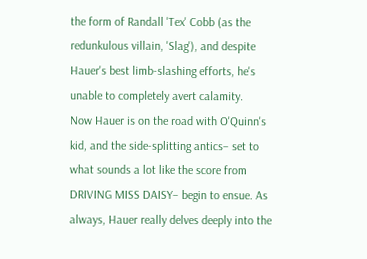the form of Randall 'Tex' Cobb (as the redunkulous villain, 'Slag'), and despite Hauer's best limb-slashing efforts, he's unable to completely avert calamity.
Now Hauer is on the road with O'Quinn's kid, and the side-splitting antics– set to what sounds a lot like the score from DRIVING MISS DAISY– begin to ensue. As always, Hauer really delves deeply into the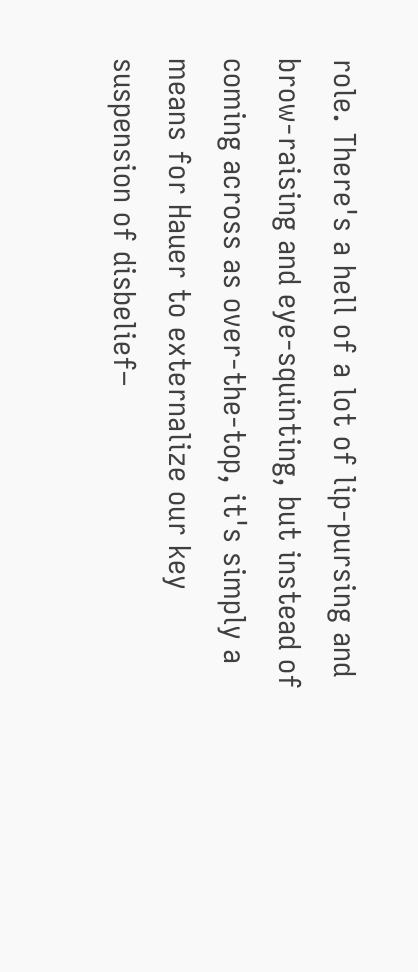role. There's a hell of a lot of lip-pursing and brow-raising and eye-squinting, but instead of coming across as over-the-top, it's simply a means for Hauer to externalize our key suspension of disbelief–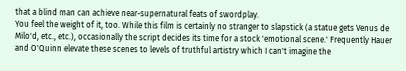that a blind man can achieve near-supernatural feats of swordplay.
You feel the weight of it, too. While this film is certainly no stranger to slapstick (a statue gets Venus de Milo'd, etc., etc.), occasionally the script decides its time for a stock 'emotional scene.' Frequently Hauer and O'Quinn elevate these scenes to levels of truthful artistry which I can't imagine the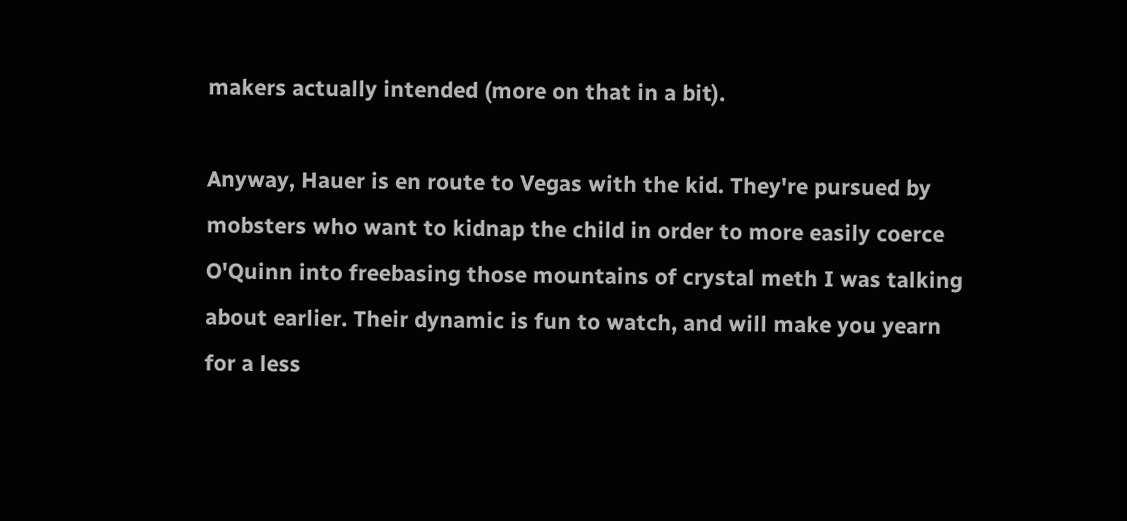makers actually intended (more on that in a bit).

Anyway, Hauer is en route to Vegas with the kid. They're pursued by mobsters who want to kidnap the child in order to more easily coerce O'Quinn into freebasing those mountains of crystal meth I was talking about earlier. Their dynamic is fun to watch, and will make you yearn for a less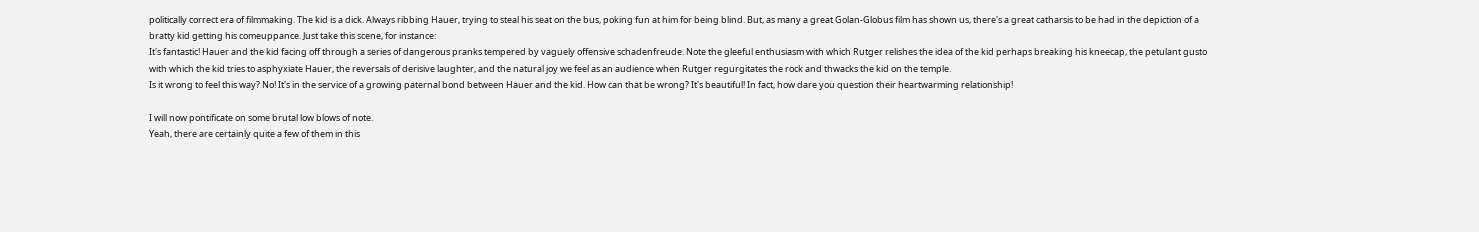politically correct era of filmmaking. The kid is a dick. Always ribbing Hauer, trying to steal his seat on the bus, poking fun at him for being blind. But, as many a great Golan-Globus film has shown us, there's a great catharsis to be had in the depiction of a bratty kid getting his comeuppance. Just take this scene, for instance:
It's fantastic! Hauer and the kid facing off through a series of dangerous pranks tempered by vaguely offensive schadenfreude. Note the gleeful enthusiasm with which Rutger relishes the idea of the kid perhaps breaking his kneecap, the petulant gusto with which the kid tries to asphyxiate Hauer, the reversals of derisive laughter, and the natural joy we feel as an audience when Rutger regurgitates the rock and thwacks the kid on the temple.
Is it wrong to feel this way? No! It's in the service of a growing paternal bond between Hauer and the kid. How can that be wrong? It's beautiful! In fact, how dare you question their heartwarming relationship!

I will now pontificate on some brutal low blows of note.
Yeah, there are certainly quite a few of them in this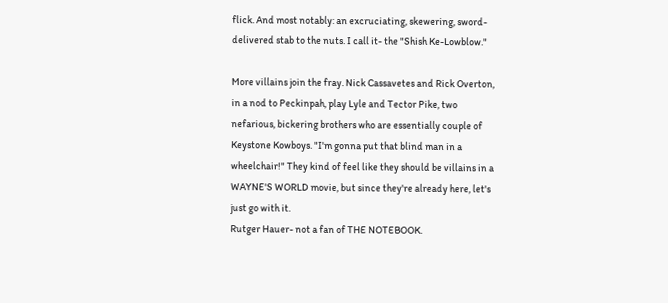flick. And most notably: an excruciating, skewering, sword-delivered stab to the nuts. I call it- the "Shish Ke-Lowblow."

More villains join the fray. Nick Cassavetes and Rick Overton, in a nod to Peckinpah, play Lyle and Tector Pike, two nefarious, bickering brothers who are essentially couple of Keystone Kowboys. "I'm gonna put that blind man in a wheelchair!" They kind of feel like they should be villains in a WAYNE'S WORLD movie, but since they're already here, let's just go with it.
Rutger Hauer- not a fan of THE NOTEBOOK.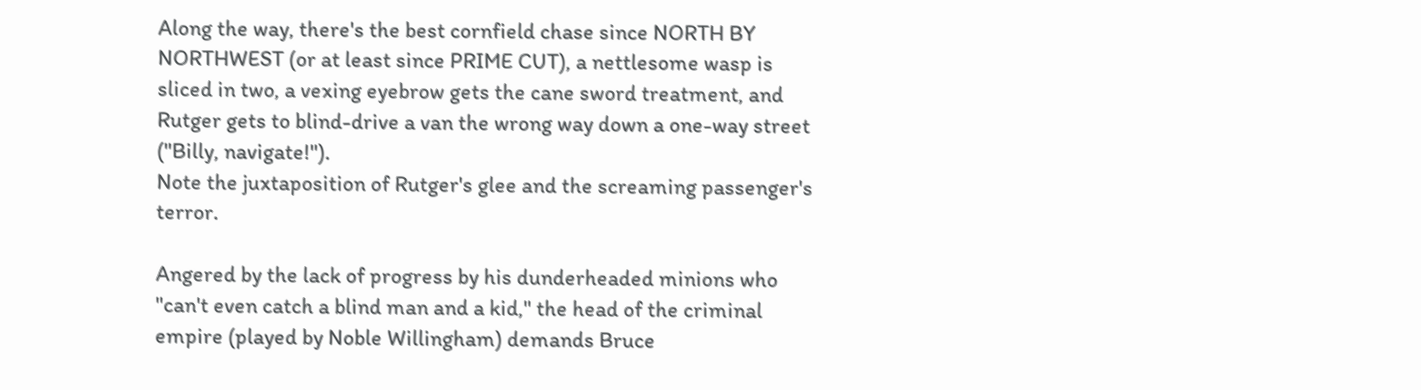Along the way, there's the best cornfield chase since NORTH BY NORTHWEST (or at least since PRIME CUT), a nettlesome wasp is sliced in two, a vexing eyebrow gets the cane sword treatment, and Rutger gets to blind-drive a van the wrong way down a one-way street ("Billy, navigate!").
Note the juxtaposition of Rutger's glee and the screaming passenger's terror.

Angered by the lack of progress by his dunderheaded minions who "can't even catch a blind man and a kid," the head of the criminal empire (played by Noble Willingham) demands Bruce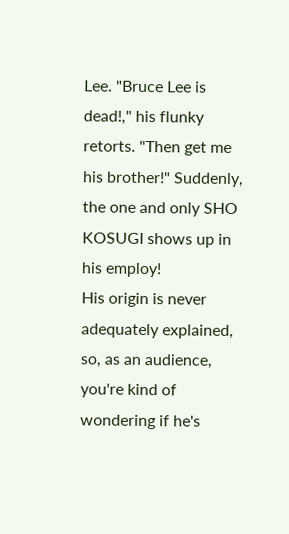Lee. "Bruce Lee is dead!," his flunky retorts. "Then get me his brother!" Suddenly, the one and only SHO KOSUGI shows up in his employ!
His origin is never adequately explained, so, as an audience, you're kind of wondering if he's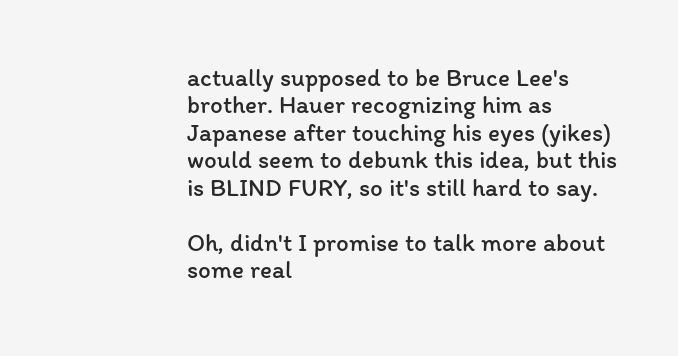actually supposed to be Bruce Lee's brother. Hauer recognizing him as Japanese after touching his eyes (yikes) would seem to debunk this idea, but this is BLIND FURY, so it's still hard to say.

Oh, didn't I promise to talk more about some real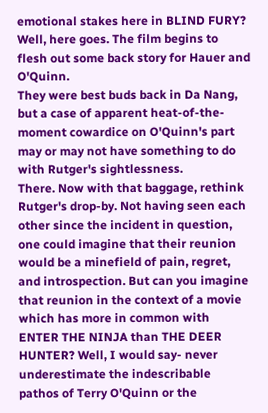emotional stakes here in BLIND FURY? Well, here goes. The film begins to flesh out some back story for Hauer and O'Quinn.
They were best buds back in Da Nang, but a case of apparent heat-of-the-moment cowardice on O'Quinn's part may or may not have something to do with Rutger's sightlessness.
There. Now with that baggage, rethink Rutger's drop-by. Not having seen each other since the incident in question, one could imagine that their reunion would be a minefield of pain, regret, and introspection. But can you imagine that reunion in the context of a movie which has more in common with ENTER THE NINJA than THE DEER HUNTER? Well, I would say- never underestimate the indescribable pathos of Terry O'Quinn or the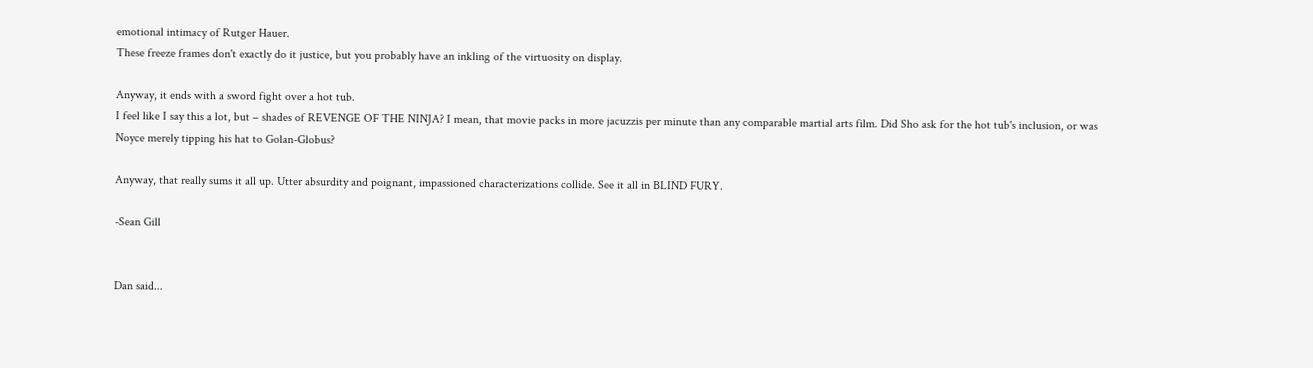emotional intimacy of Rutger Hauer.
These freeze frames don't exactly do it justice, but you probably have an inkling of the virtuosity on display.

Anyway, it ends with a sword fight over a hot tub.
I feel like I say this a lot, but – shades of REVENGE OF THE NINJA? I mean, that movie packs in more jacuzzis per minute than any comparable martial arts film. Did Sho ask for the hot tub's inclusion, or was Noyce merely tipping his hat to Golan-Globus?

Anyway, that really sums it all up. Utter absurdity and poignant, impassioned characterizations collide. See it all in BLIND FURY.

-Sean Gill


Dan said...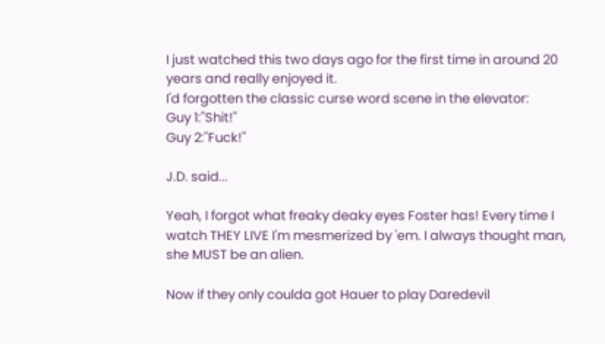I just watched this two days ago for the first time in around 20 years and really enjoyed it.
I'd forgotten the classic curse word scene in the elevator:
Guy 1:''Shit!''
Guy 2:''Fuck!''

J.D. said...

Yeah, I forgot what freaky deaky eyes Foster has! Every time I watch THEY LIVE I'm mesmerized by 'em. I always thought man, she MUST be an alien.

Now if they only coulda got Hauer to play Daredevil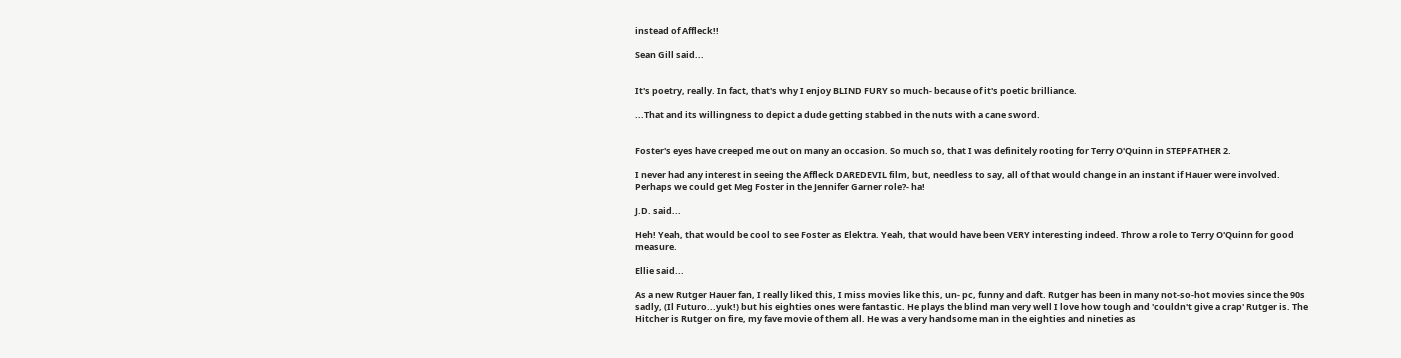instead of Affleck!!

Sean Gill said...


It's poetry, really. In fact, that's why I enjoy BLIND FURY so much- because of it's poetic brilliance.

...That and its willingness to depict a dude getting stabbed in the nuts with a cane sword.


Foster's eyes have creeped me out on many an occasion. So much so, that I was definitely rooting for Terry O'Quinn in STEPFATHER 2.

I never had any interest in seeing the Affleck DAREDEVIL film, but, needless to say, all of that would change in an instant if Hauer were involved. Perhaps we could get Meg Foster in the Jennifer Garner role?- ha!

J.D. said...

Heh! Yeah, that would be cool to see Foster as Elektra. Yeah, that would have been VERY interesting indeed. Throw a role to Terry O'Quinn for good measure.

Ellie said...

As a new Rutger Hauer fan, I really liked this, I miss movies like this, un- pc, funny and daft. Rutger has been in many not-so-hot movies since the 90s sadly, (Il Futuro...yuk!) but his eighties ones were fantastic. He plays the blind man very well I love how tough and 'couldn't give a crap' Rutger is. The Hitcher is Rutger on fire, my fave movie of them all. He was a very handsome man in the eighties and nineties as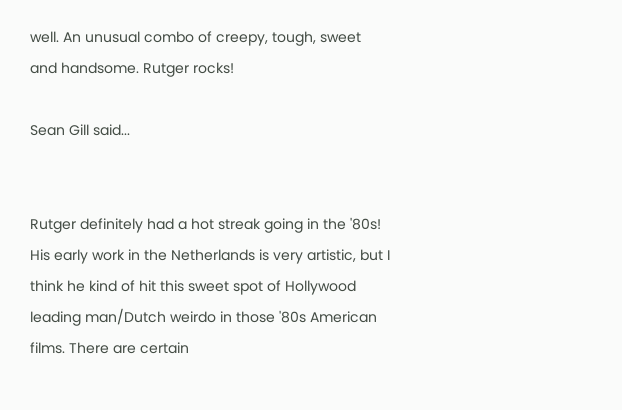well. An unusual combo of creepy, tough, sweet and handsome. Rutger rocks!

Sean Gill said...


Rutger definitely had a hot streak going in the '80s! His early work in the Netherlands is very artistic, but I think he kind of hit this sweet spot of Hollywood leading man/Dutch weirdo in those '80s American films. There are certain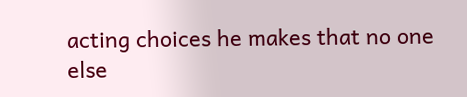acting choices he makes that no one else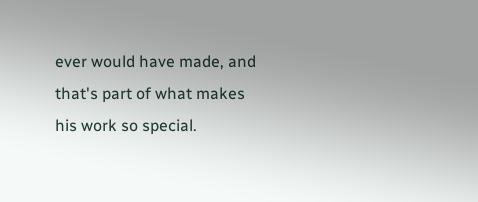ever would have made, and that's part of what makes his work so special.